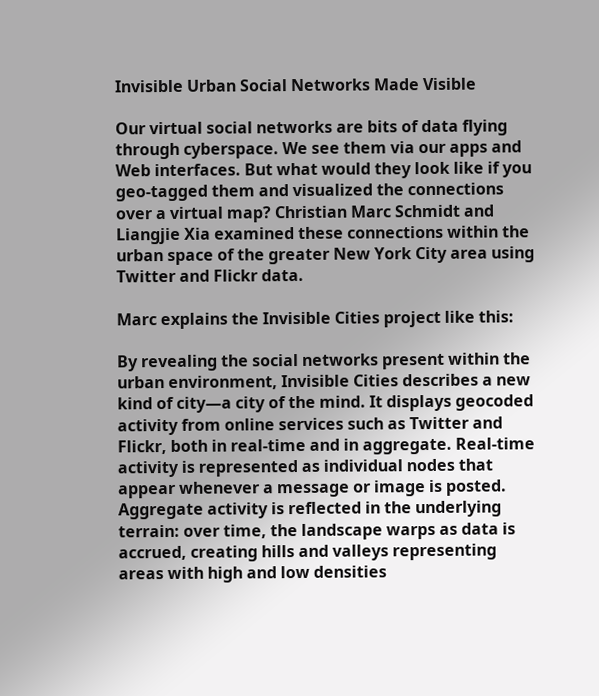Invisible Urban Social Networks Made Visible

Our virtual social networks are bits of data flying through cyberspace. We see them via our apps and Web interfaces. But what would they look like if you geo-tagged them and visualized the connections over a virtual map? Christian Marc Schmidt and Liangjie Xia examined these connections within the urban space of the greater New York City area using Twitter and Flickr data.

Marc explains the Invisible Cities project like this:

By revealing the social networks present within the urban environment, Invisible Cities describes a new kind of city—a city of the mind. It displays geocoded activity from online services such as Twitter and Flickr, both in real-time and in aggregate. Real-time activity is represented as individual nodes that appear whenever a message or image is posted. Aggregate activity is reflected in the underlying terrain: over time, the landscape warps as data is accrued, creating hills and valleys representing areas with high and low densities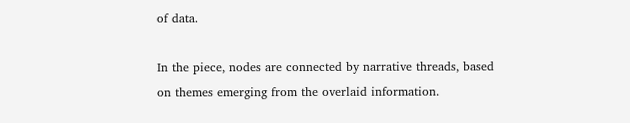of data.

In the piece, nodes are connected by narrative threads, based on themes emerging from the overlaid information.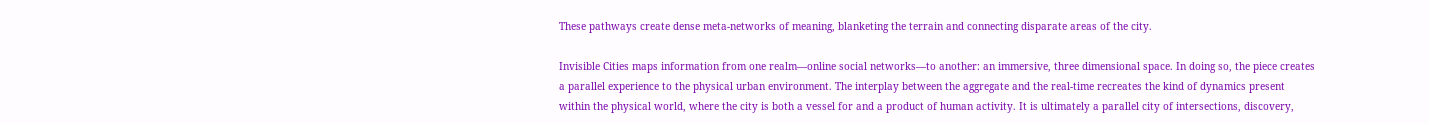These pathways create dense meta-networks of meaning, blanketing the terrain and connecting disparate areas of the city.

Invisible Cities maps information from one realm—online social networks—to another: an immersive, three dimensional space. In doing so, the piece creates a parallel experience to the physical urban environment. The interplay between the aggregate and the real-time recreates the kind of dynamics present within the physical world, where the city is both a vessel for and a product of human activity. It is ultimately a parallel city of intersections, discovery,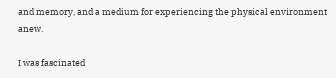and memory, and a medium for experiencing the physical environment anew.

I was fascinated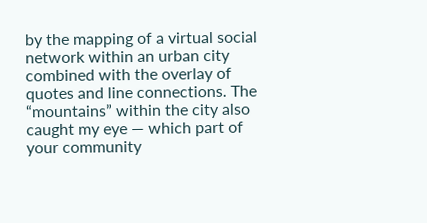by the mapping of a virtual social network within an urban city combined with the overlay of quotes and line connections. The “mountains” within the city also caught my eye — which part of your community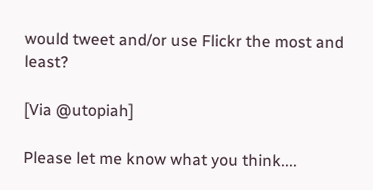would tweet and/or use Flickr the most and least?

[Via @utopiah]

Please let me know what you think....